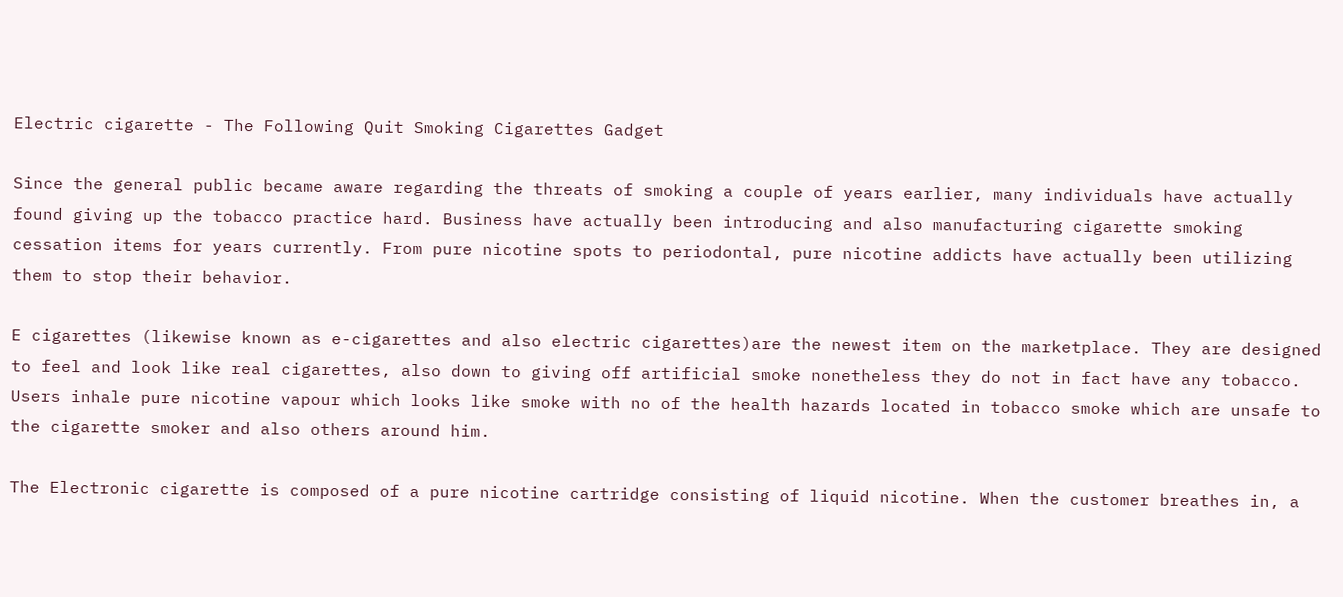Electric cigarette - The Following Quit Smoking Cigarettes Gadget

Since the general public became aware regarding the threats of smoking a couple of years earlier, many individuals have actually found giving up the tobacco practice hard. Business have actually been introducing and also manufacturing cigarette smoking cessation items for years currently. From pure nicotine spots to periodontal, pure nicotine addicts have actually been utilizing them to stop their behavior.

E cigarettes (likewise known as e-cigarettes and also electric cigarettes)are the newest item on the marketplace. They are designed to feel and look like real cigarettes, also down to giving off artificial smoke nonetheless they do not in fact have any tobacco. Users inhale pure nicotine vapour which looks like smoke with no of the health hazards located in tobacco smoke which are unsafe to the cigarette smoker and also others around him.

The Electronic cigarette is composed of a pure nicotine cartridge consisting of liquid nicotine. When the customer breathes in, a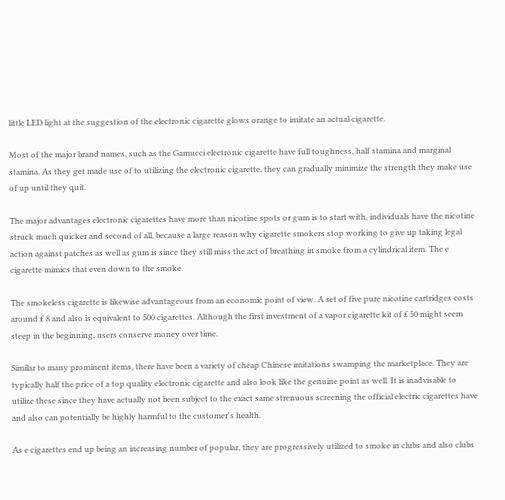little LED light at the suggestion of the electronic cigarette glows orange to imitate an actual cigarette.

Most of the major brand names, such as the Gamucci electronic cigarette have full toughness, half stamina and marginal stamina. As they get made use of to utilizing the electronic cigarette, they can gradually minimize the strength they make use of up until they quit.

The major advantages electronic cigarettes have more than nicotine spots or gum is to start with, individuals have the nicotine struck much quicker and second of all, because a large reason why cigarette smokers stop working to give up taking legal action against patches as well as gum is since they still miss the act of breathing in smoke from a cylindrical item. The e cigarette mimics that even down to the smoke.

The smokeless cigarette is likewise advantageous from an economic point of view. A set of five pure nicotine cartridges costs around ₤ 8 and also is equivalent to 500 cigarettes. Although the first investment of a vapor cigarette kit of ₤ 50 might seem steep in the beginning, users conserve money over time.

Similar to many prominent items, there have been a variety of cheap Chinese imitations swamping the marketplace. They are typically half the price of a top quality electronic cigarette and also look like the genuine point as well. It is inadvisable to utilize these since they have actually not been subject to the exact same strenuous screening the official electric cigarettes have and also can potentially be highly harmful to the customer's health.

As e cigarettes end up being an increasing number of popular, they are progressively utilized to smoke in clubs and also clubs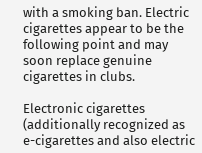with a smoking ban. Electric cigarettes appear to be the following point and may soon replace genuine cigarettes in clubs.

Electronic cigarettes (additionally recognized as e-cigarettes and also electric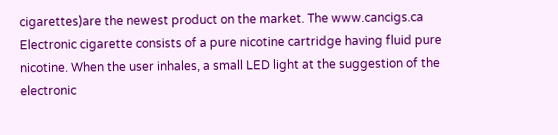cigarettes)are the newest product on the market. The www.cancigs.ca Electronic cigarette consists of a pure nicotine cartridge having fluid pure nicotine. When the user inhales, a small LED light at the suggestion of the electronic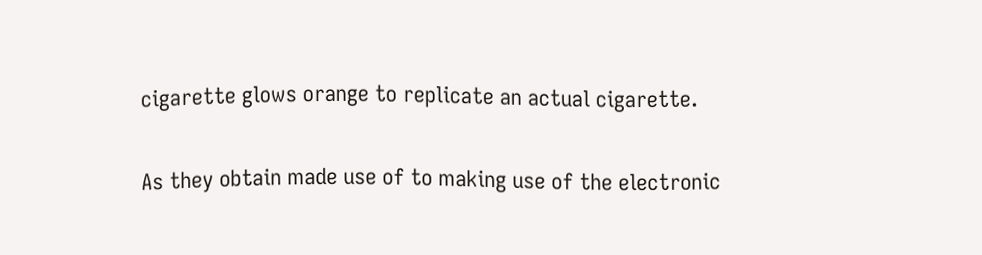cigarette glows orange to replicate an actual cigarette.

As they obtain made use of to making use of the electronic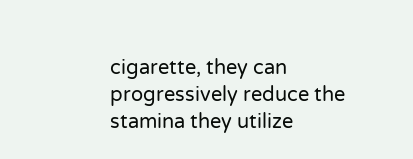cigarette, they can progressively reduce the stamina they utilize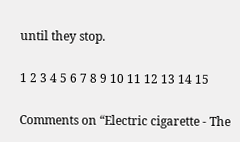until they stop.

1 2 3 4 5 6 7 8 9 10 11 12 13 14 15

Comments on “Electric cigarette - The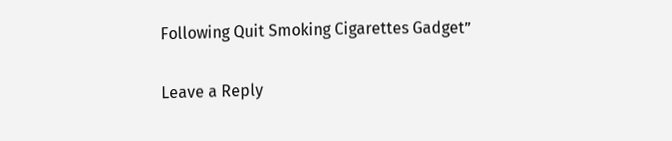Following Quit Smoking Cigarettes Gadget”

Leave a Reply